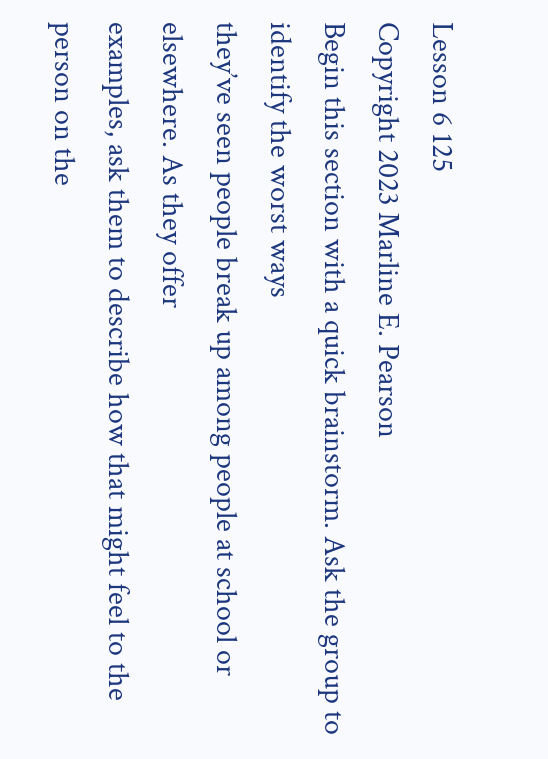Lesson 6 125
Copyright 2023 Marline E. Pearson
Begin this section with a quick brainstorm. Ask the group to identify the worst ways
they’ve seen people break up among people at school or elsewhere. As they offer
examples, ask them to describe how that might feel to the person on the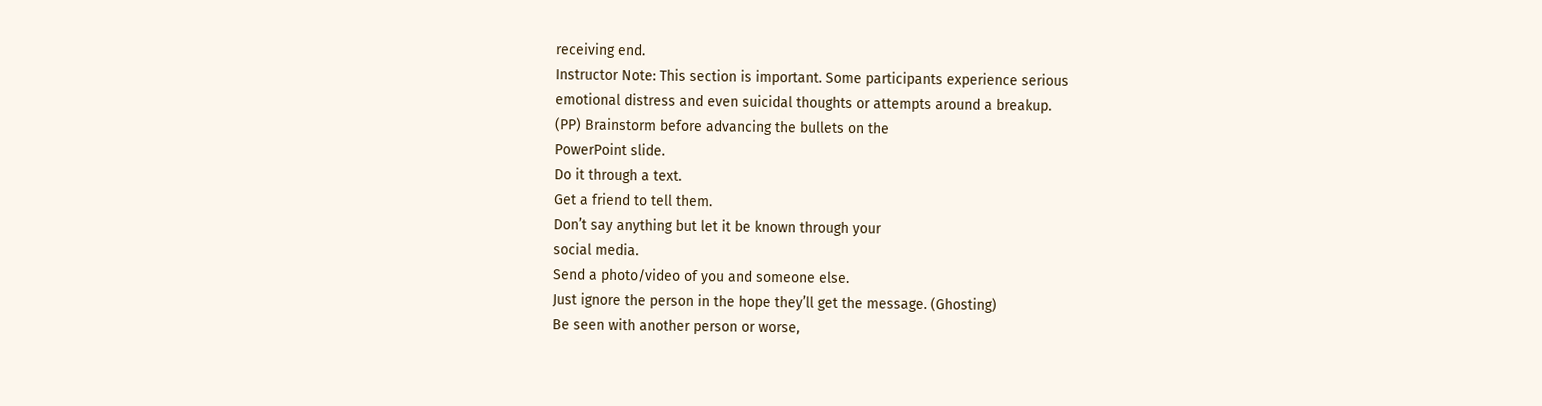receiving end.
Instructor Note: This section is important. Some participants experience serious
emotional distress and even suicidal thoughts or attempts around a breakup.
(PP) Brainstorm before advancing the bullets on the
PowerPoint slide.
Do it through a text.
Get a friend to tell them.
Don’t say anything but let it be known through your
social media.
Send a photo/video of you and someone else.
Just ignore the person in the hope they’ll get the message. (Ghosting)
Be seen with another person or worse,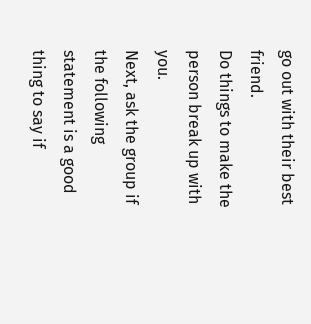go out with their best friend.
Do things to make the person break up with you.
Next, ask the group if the following statement is a good thing to say if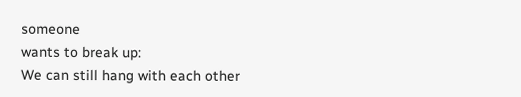someone
wants to break up:
We can still hang with each other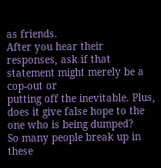as friends.
After you hear their responses, ask if that statement might merely be a cop-out or
putting off the inevitable. Plus, does it give false hope to the one who is being dumped?
So many people break up in these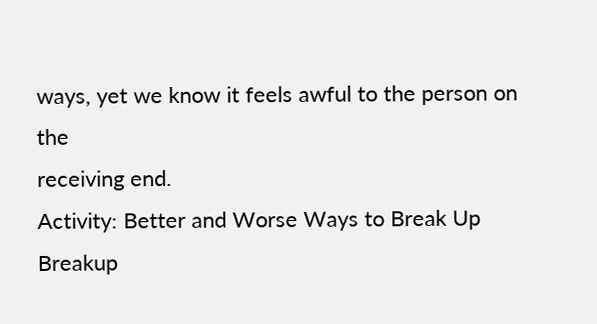ways, yet we know it feels awful to the person on the
receiving end.
Activity: Better and Worse Ways to Break Up
Breakup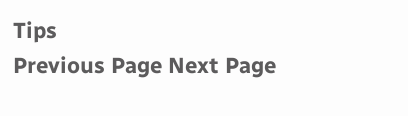Tips
Previous Page Next Page